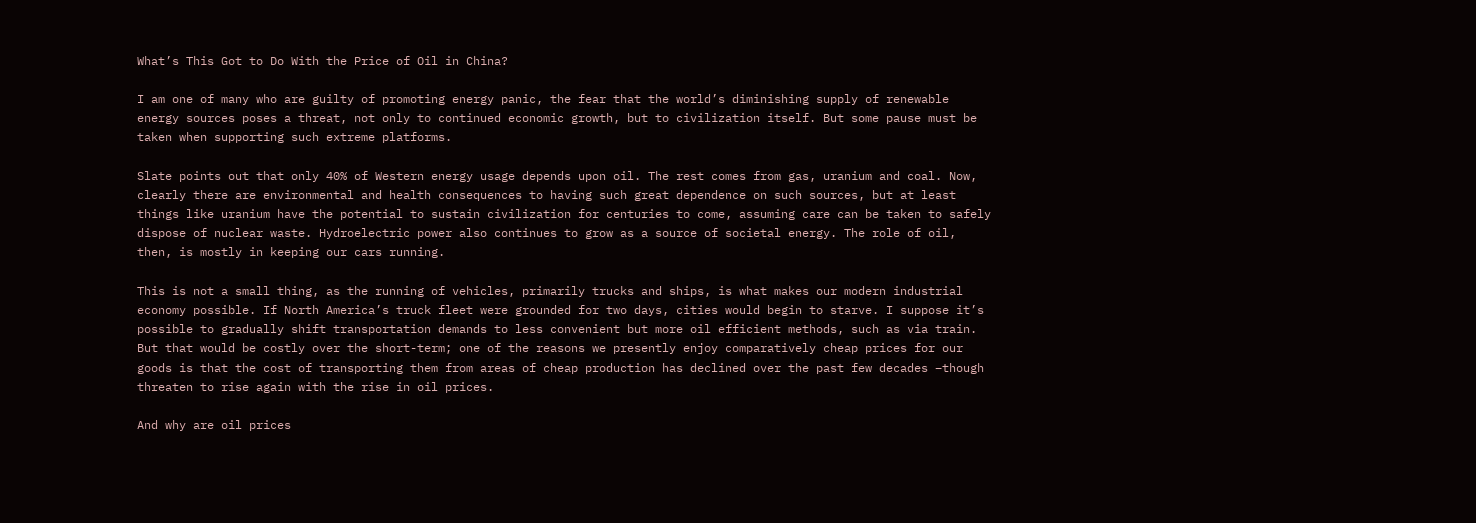What’s This Got to Do With the Price of Oil in China?

I am one of many who are guilty of promoting energy panic, the fear that the world’s diminishing supply of renewable energy sources poses a threat, not only to continued economic growth, but to civilization itself. But some pause must be taken when supporting such extreme platforms.

Slate points out that only 40% of Western energy usage depends upon oil. The rest comes from gas, uranium and coal. Now, clearly there are environmental and health consequences to having such great dependence on such sources, but at least things like uranium have the potential to sustain civilization for centuries to come, assuming care can be taken to safely dispose of nuclear waste. Hydroelectric power also continues to grow as a source of societal energy. The role of oil, then, is mostly in keeping our cars running.

This is not a small thing, as the running of vehicles, primarily trucks and ships, is what makes our modern industrial economy possible. If North America’s truck fleet were grounded for two days, cities would begin to starve. I suppose it’s possible to gradually shift transportation demands to less convenient but more oil efficient methods, such as via train. But that would be costly over the short-term; one of the reasons we presently enjoy comparatively cheap prices for our goods is that the cost of transporting them from areas of cheap production has declined over the past few decades –though threaten to rise again with the rise in oil prices.

And why are oil prices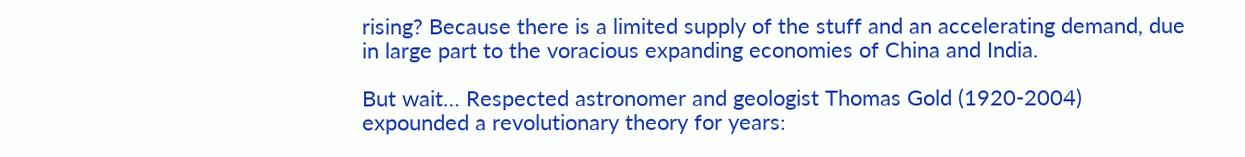rising? Because there is a limited supply of the stuff and an accelerating demand, due in large part to the voracious expanding economies of China and India.

But wait… Respected astronomer and geologist Thomas Gold (1920-2004) expounded a revolutionary theory for years: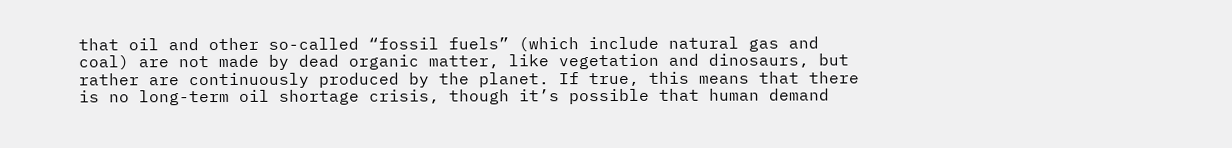that oil and other so-called “fossil fuels” (which include natural gas and coal) are not made by dead organic matter, like vegetation and dinosaurs, but rather are continuously produced by the planet. If true, this means that there is no long-term oil shortage crisis, though it’s possible that human demand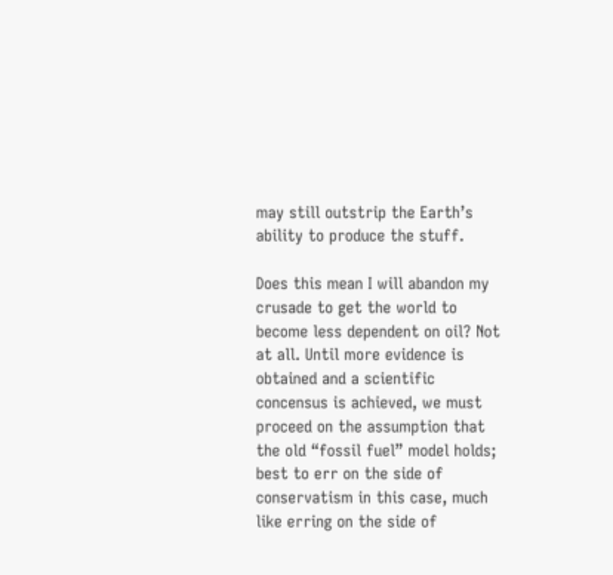may still outstrip the Earth’s ability to produce the stuff.

Does this mean I will abandon my crusade to get the world to become less dependent on oil? Not at all. Until more evidence is obtained and a scientific concensus is achieved, we must proceed on the assumption that the old “fossil fuel” model holds; best to err on the side of conservatism in this case, much like erring on the side of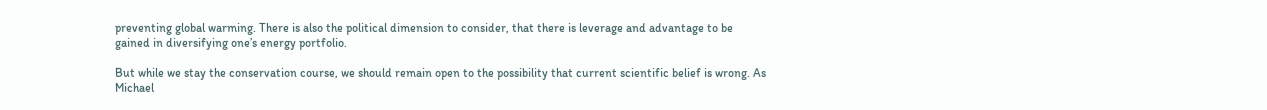preventing global warming. There is also the political dimension to consider, that there is leverage and advantage to be gained in diversifying one’s energy portfolio.

But while we stay the conservation course, we should remain open to the possibility that current scientific belief is wrong. As Michael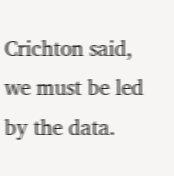Crichton said, we must be led by the data.